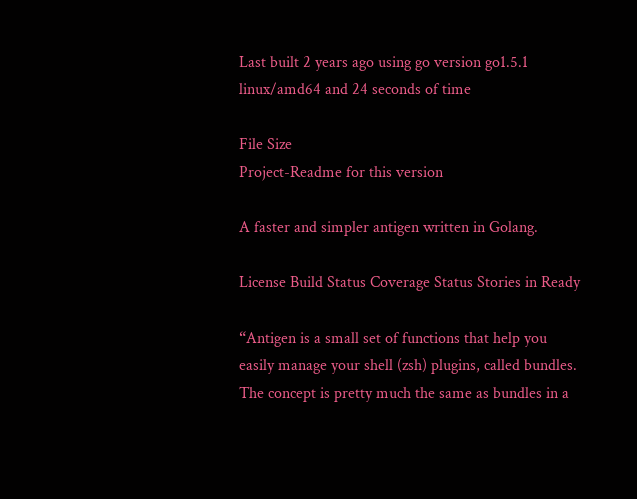Last built 2 years ago using go version go1.5.1 linux/amd64 and 24 seconds of time

File Size
Project-Readme for this version

A faster and simpler antigen written in Golang.

License Build Status Coverage Status Stories in Ready

“Antigen is a small set of functions that help you easily manage your shell (zsh) plugins, called bundles. The concept is pretty much the same as bundles in a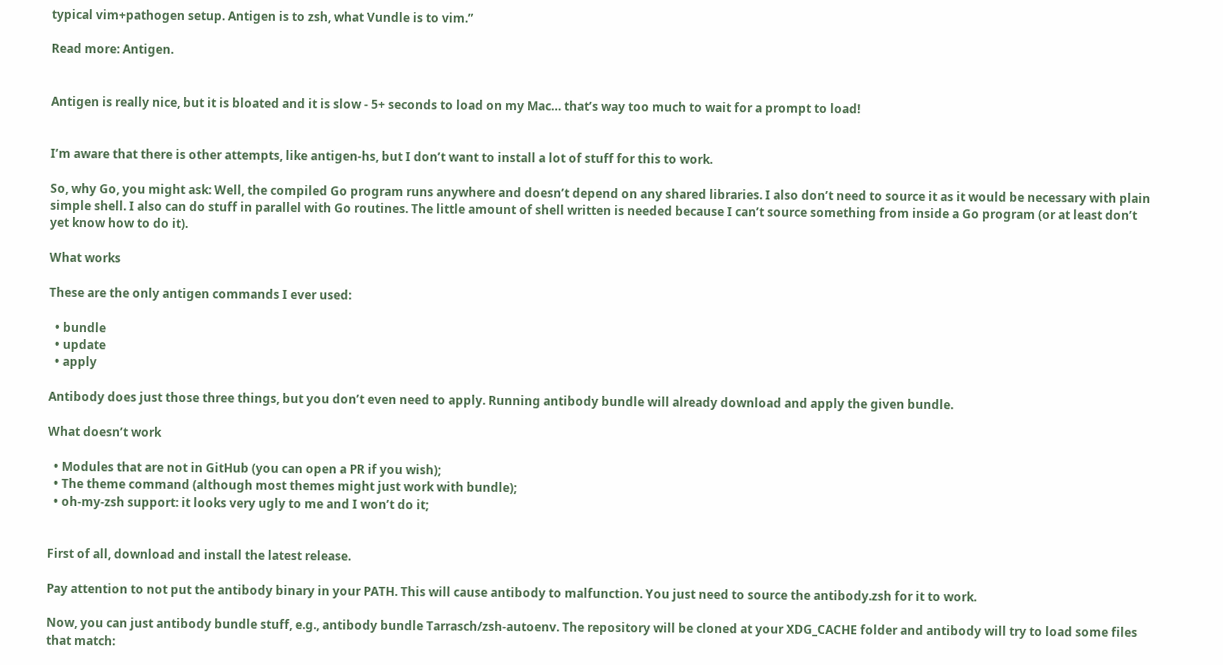typical vim+pathogen setup. Antigen is to zsh, what Vundle is to vim.”

Read more: Antigen.


Antigen is really nice, but it is bloated and it is slow - 5+ seconds to load on my Mac… that’s way too much to wait for a prompt to load!


I’m aware that there is other attempts, like antigen-hs, but I don’t want to install a lot of stuff for this to work.

So, why Go, you might ask: Well, the compiled Go program runs anywhere and doesn’t depend on any shared libraries. I also don’t need to source it as it would be necessary with plain simple shell. I also can do stuff in parallel with Go routines. The little amount of shell written is needed because I can’t source something from inside a Go program (or at least don’t yet know how to do it).

What works

These are the only antigen commands I ever used:

  • bundle
  • update
  • apply

Antibody does just those three things, but you don’t even need to apply. Running antibody bundle will already download and apply the given bundle.

What doesn’t work

  • Modules that are not in GitHub (you can open a PR if you wish);
  • The theme command (although most themes might just work with bundle);
  • oh-my-zsh support: it looks very ugly to me and I won’t do it;


First of all, download and install the latest release.

Pay attention to not put the antibody binary in your PATH. This will cause antibody to malfunction. You just need to source the antibody.zsh for it to work.

Now, you can just antibody bundle stuff, e.g., antibody bundle Tarrasch/zsh-autoenv. The repository will be cloned at your XDG_CACHE folder and antibody will try to load some files that match: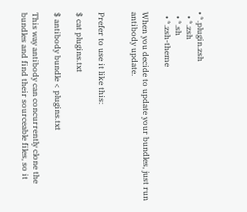• *.plugin.zsh
  • *.zsh
  • *.sh
  • *.zsh-theme

When you decide to update your bundles, just run antibody update.


Prefer to use it like this:

$ cat plugins.txt

$ antibody bundle < plugins.txt

This way antibody can concurrently clone the bundles and find their sourceable files, so it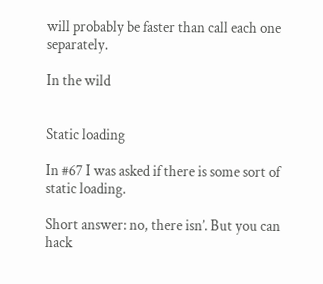will probably be faster than call each one separately.

In the wild


Static loading

In #67 I was asked if there is some sort of static loading.

Short answer: no, there isn’. But you can hack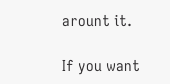arount it.

If you want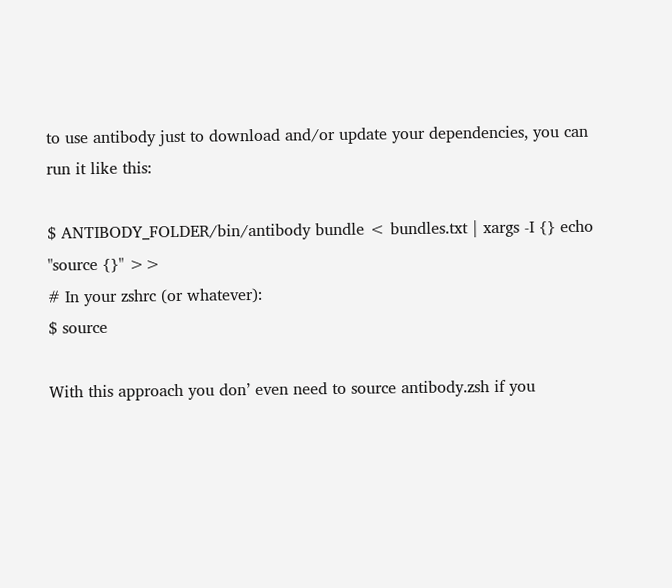to use antibody just to download and/or update your dependencies, you can run it like this:

$ ANTIBODY_FOLDER/bin/antibody bundle < bundles.txt | xargs -I {} echo "source {}" >>
# In your zshrc (or whatever):
$ source

With this approach you don’ even need to source antibody.zsh if you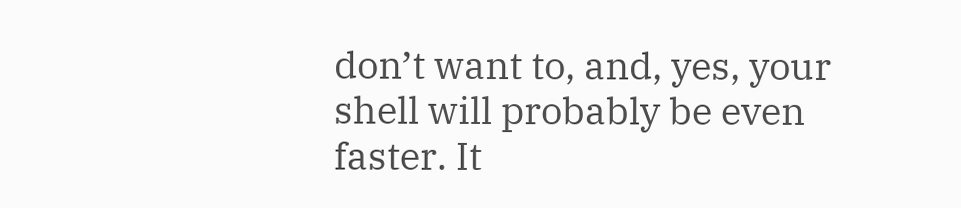don’t want to, and, yes, your shell will probably be even faster. It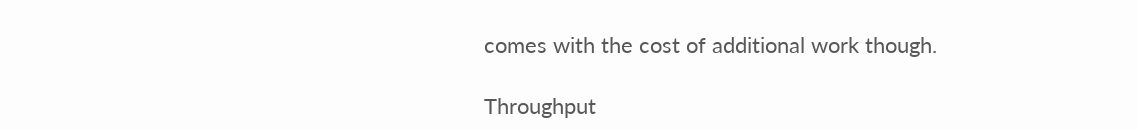comes with the cost of additional work though.

Throughput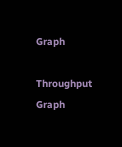Graph

Throughput Graph